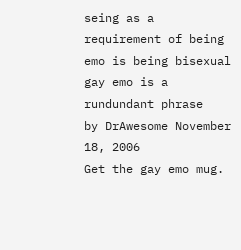seing as a requirement of being emo is being bisexual
gay emo is a rundundant phrase
by DrAwesome November 18, 2006
Get the gay emo mug.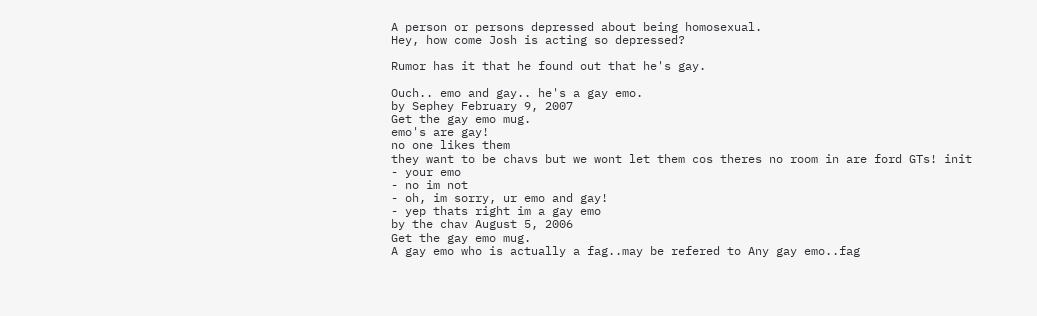A person or persons depressed about being homosexual.
Hey, how come Josh is acting so depressed?

Rumor has it that he found out that he's gay.

Ouch.. emo and gay.. he's a gay emo.
by Sephey February 9, 2007
Get the gay emo mug.
emo's are gay!
no one likes them
they want to be chavs but we wont let them cos theres no room in are ford GTs! init
- your emo
- no im not
- oh, im sorry, ur emo and gay!
- yep thats right im a gay emo
by the chav August 5, 2006
Get the gay emo mug.
A gay emo who is actually a fag..may be refered to Any gay emo..fag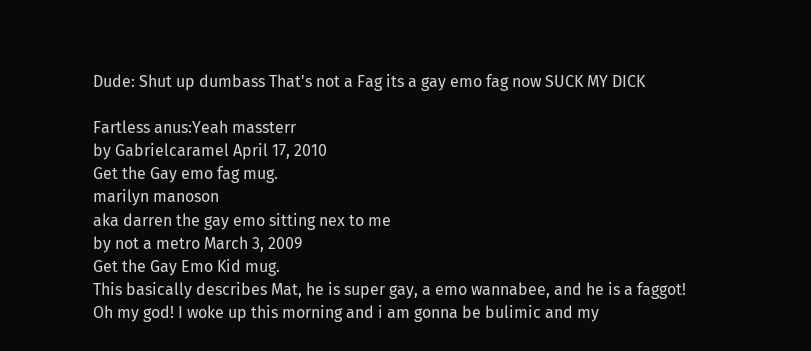Dude: Shut up dumbass That's not a Fag its a gay emo fag now SUCK MY DICK

Fartless anus:Yeah massterr
by Gabrielcaramel April 17, 2010
Get the Gay emo fag mug.
marilyn manoson
aka darren the gay emo sitting nex to me
by not a metro March 3, 2009
Get the Gay Emo Kid mug.
This basically describes Mat, he is super gay, a emo wannabee, and he is a faggot!
Oh my god! I woke up this morning and i am gonna be bulimic and my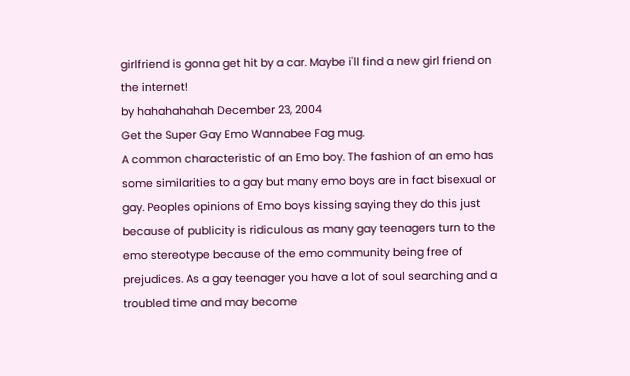girlfriend is gonna get hit by a car. Maybe i'll find a new girl friend on the internet!
by hahahahahah December 23, 2004
Get the Super Gay Emo Wannabee Fag mug.
A common characteristic of an Emo boy. The fashion of an emo has some similarities to a gay but many emo boys are in fact bisexual or gay. Peoples opinions of Emo boys kissing saying they do this just because of publicity is ridiculous as many gay teenagers turn to the emo stereotype because of the emo community being free of prejudices. As a gay teenager you have a lot of soul searching and a troubled time and may become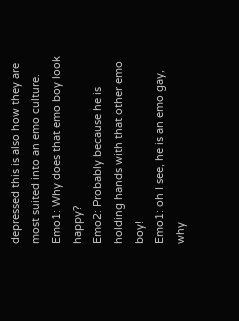depressed this is also how they are most suited into an emo culture.
Emo1: Why does that emo boy look happy?
Emo2: Probably because he is holding hands with that other emo boy!
Emo1: oh I see, he is an emo gay, why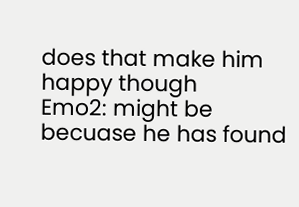does that make him happy though
Emo2: might be becuase he has found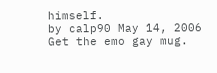himself.
by calp90 May 14, 2006
Get the emo gay mug.